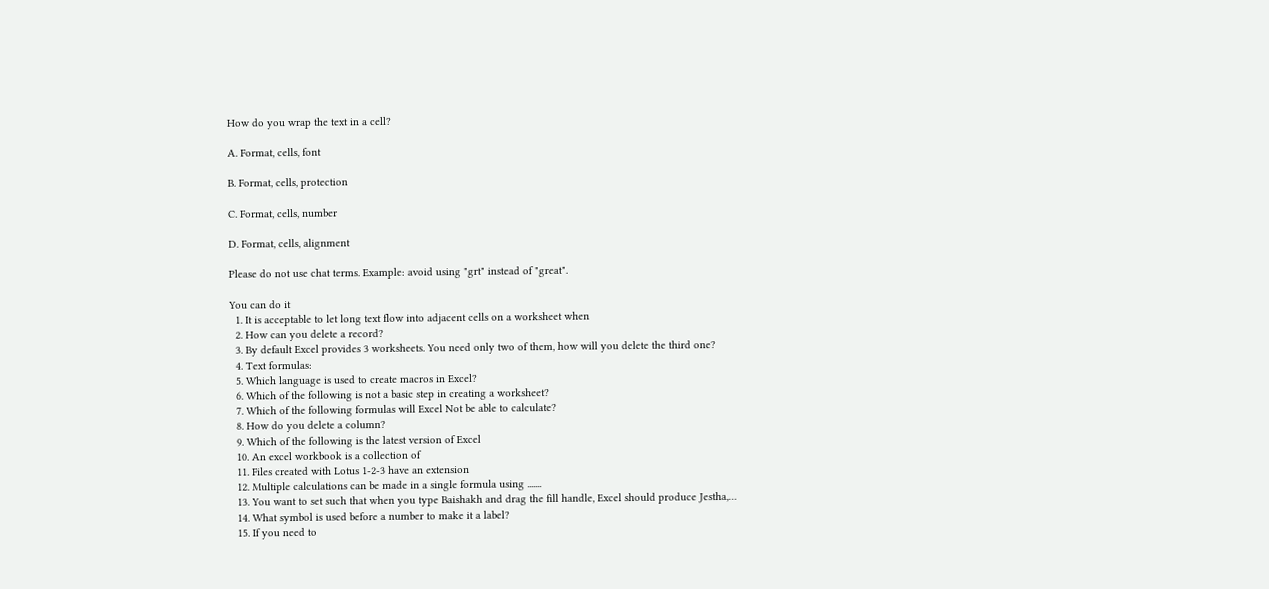How do you wrap the text in a cell?

A. Format, cells, font

B. Format, cells, protection

C. Format, cells, number

D. Format, cells, alignment

Please do not use chat terms. Example: avoid using "grt" instead of "great".

You can do it
  1. It is acceptable to let long text flow into adjacent cells on a worksheet when
  2. How can you delete a record?
  3. By default Excel provides 3 worksheets. You need only two of them, how will you delete the third one?
  4. Text formulas:
  5. Which language is used to create macros in Excel?
  6. Which of the following is not a basic step in creating a worksheet?
  7. Which of the following formulas will Excel Not be able to calculate?
  8. How do you delete a column?
  9. Which of the following is the latest version of Excel
  10. An excel workbook is a collection of
  11. Files created with Lotus 1-2-3 have an extension
  12. Multiple calculations can be made in a single formula using .......
  13. You want to set such that when you type Baishakh and drag the fill handle, Excel should produce Jestha,…
  14. What symbol is used before a number to make it a label?
  15. If you need to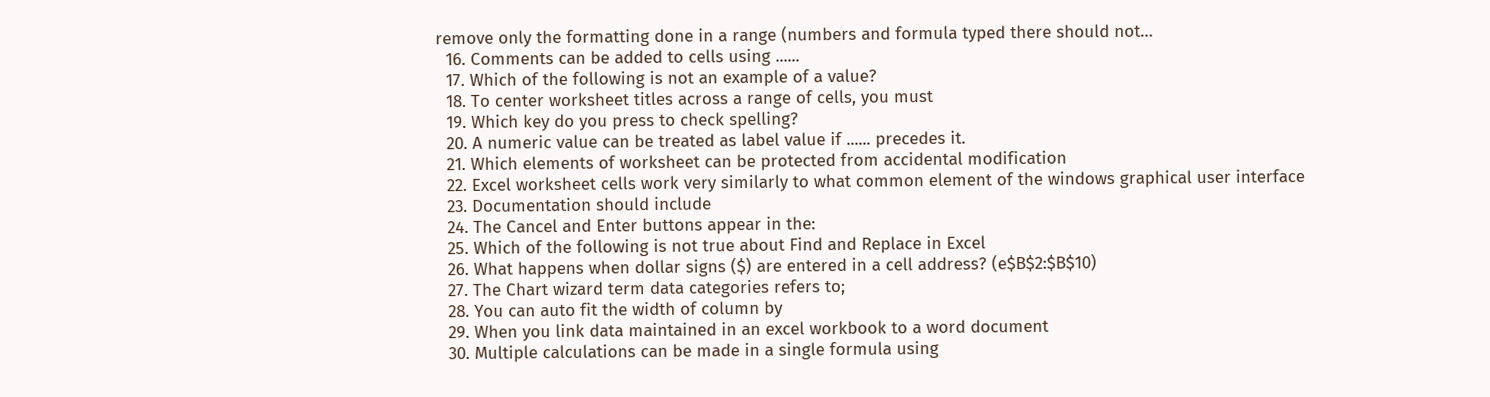remove only the formatting done in a range (numbers and formula typed there should not…
  16. Comments can be added to cells using ......
  17. Which of the following is not an example of a value?
  18. To center worksheet titles across a range of cells, you must
  19. Which key do you press to check spelling?
  20. A numeric value can be treated as label value if ...... precedes it.
  21. Which elements of worksheet can be protected from accidental modification
  22. Excel worksheet cells work very similarly to what common element of the windows graphical user interface
  23. Documentation should include
  24. The Cancel and Enter buttons appear in the:
  25. Which of the following is not true about Find and Replace in Excel
  26. What happens when dollar signs ($) are entered in a cell address? (e$B$2:$B$10)
  27. The Chart wizard term data categories refers to;
  28. You can auto fit the width of column by
  29. When you link data maintained in an excel workbook to a word document
  30. Multiple calculations can be made in a single formula using